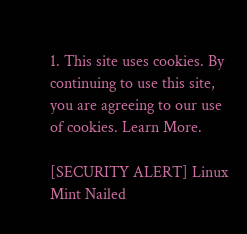1. This site uses cookies. By continuing to use this site, you are agreeing to our use of cookies. Learn More.

[SECURITY ALERT] Linux Mint Nailed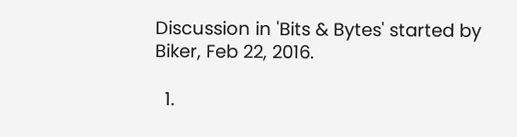Discussion in 'Bits & Bytes' started by Biker, Feb 22, 2016.

  1.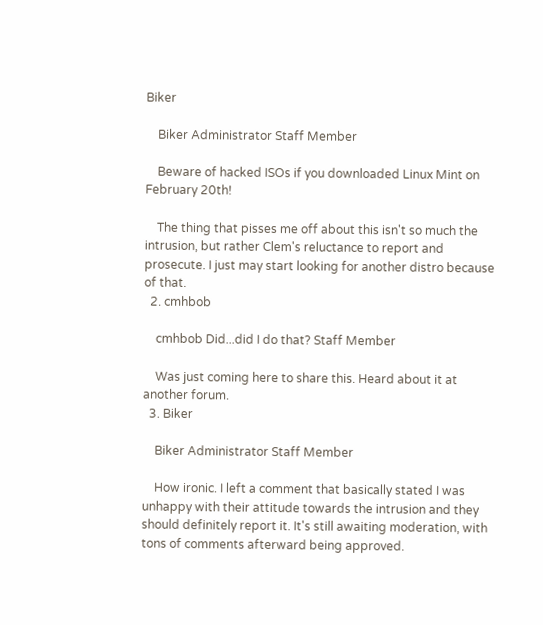Biker

    Biker Administrator Staff Member

    Beware of hacked ISOs if you downloaded Linux Mint on February 20th!

    The thing that pisses me off about this isn't so much the intrusion, but rather Clem's reluctance to report and prosecute. I just may start looking for another distro because of that.
  2. cmhbob

    cmhbob Did...did I do that? Staff Member

    Was just coming here to share this. Heard about it at another forum.
  3. Biker

    Biker Administrator Staff Member

    How ironic. I left a comment that basically stated I was unhappy with their attitude towards the intrusion and they should definitely report it. It's still awaiting moderation, with tons of comments afterward being approved.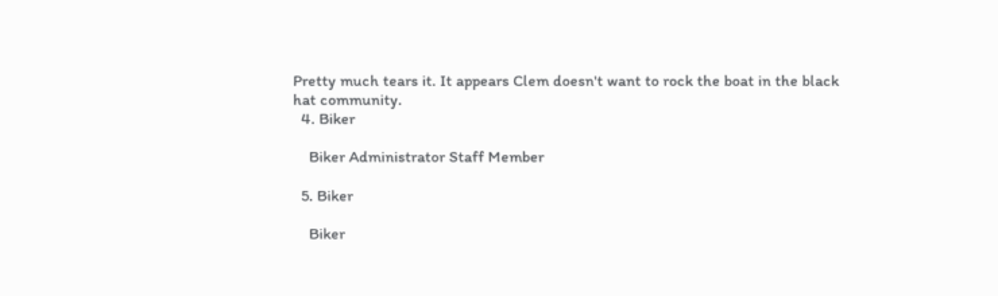Pretty much tears it. It appears Clem doesn't want to rock the boat in the black hat community.
  4. Biker

    Biker Administrator Staff Member

  5. Biker

    Biker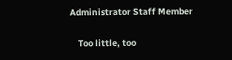Administrator Staff Member

    Too little, too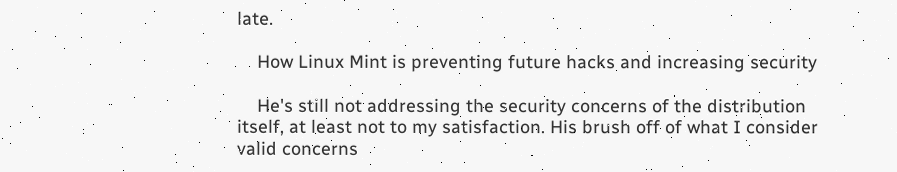late.

    How Linux Mint is preventing future hacks and increasing security

    He's still not addressing the security concerns of the distribution itself, at least not to my satisfaction. His brush off of what I consider valid concerns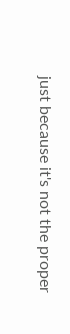just because it's not the proper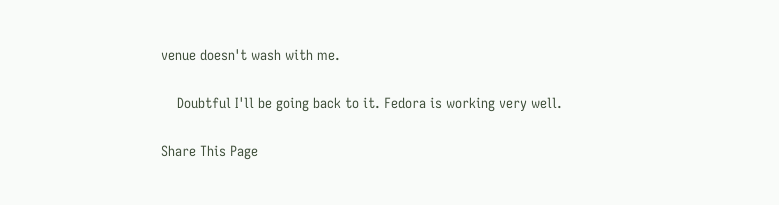venue doesn't wash with me.

    Doubtful I'll be going back to it. Fedora is working very well.

Share This Page